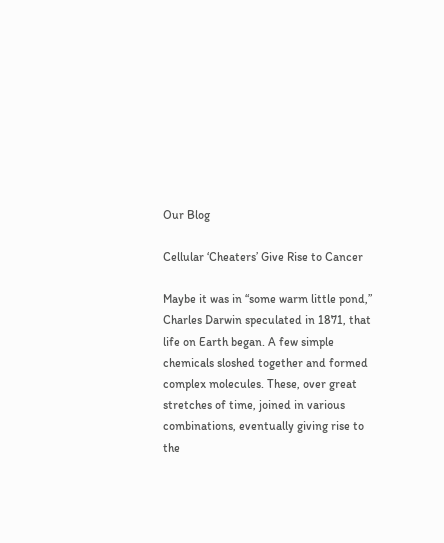Our Blog

Cellular ‘Cheaters’ Give Rise to Cancer

Maybe it was in “some warm little pond,” Charles Darwin speculated in 1871, that life on Earth began. A few simple chemicals sloshed together and formed complex molecules. These, over great stretches of time, joined in various combinations, eventually giving rise to the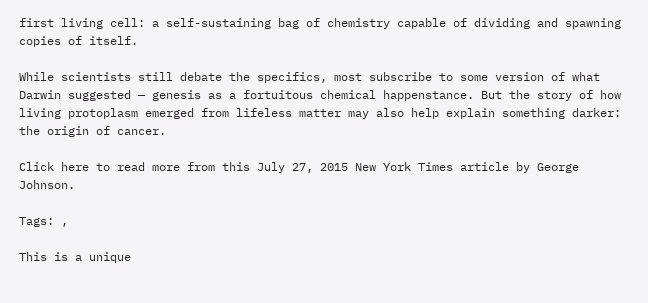first living cell: a self-sustaining bag of chemistry capable of dividing and spawning copies of itself.

While scientists still debate the specifics, most subscribe to some version of what Darwin suggested — genesis as a fortuitous chemical happenstance. But the story of how living protoplasm emerged from lifeless matter may also help explain something darker: the origin of cancer.

Click here to read more from this July 27, 2015 New York Times article by George Johnson.

Tags: ,

This is a unique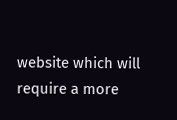website which will require a more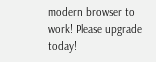modern browser to work! Please upgrade today!